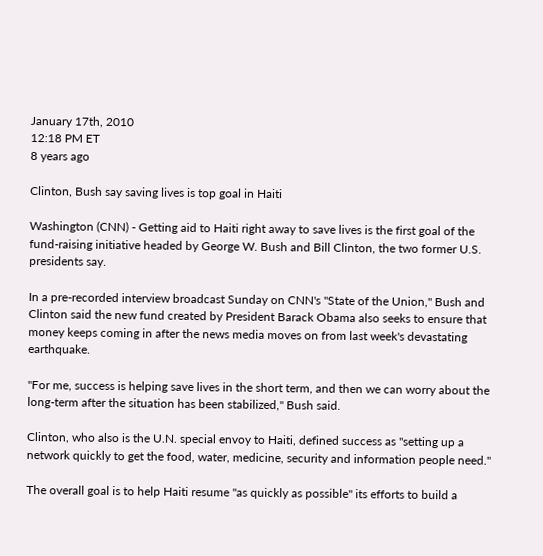January 17th, 2010
12:18 PM ET
8 years ago

Clinton, Bush say saving lives is top goal in Haiti

Washington (CNN) - Getting aid to Haiti right away to save lives is the first goal of the fund-raising initiative headed by George W. Bush and Bill Clinton, the two former U.S. presidents say.

In a pre-recorded interview broadcast Sunday on CNN's "State of the Union," Bush and Clinton said the new fund created by President Barack Obama also seeks to ensure that money keeps coming in after the news media moves on from last week's devastating earthquake.

"For me, success is helping save lives in the short term, and then we can worry about the long-term after the situation has been stabilized," Bush said.

Clinton, who also is the U.N. special envoy to Haiti, defined success as "setting up a network quickly to get the food, water, medicine, security and information people need."

The overall goal is to help Haiti resume "as quickly as possible" its efforts to build a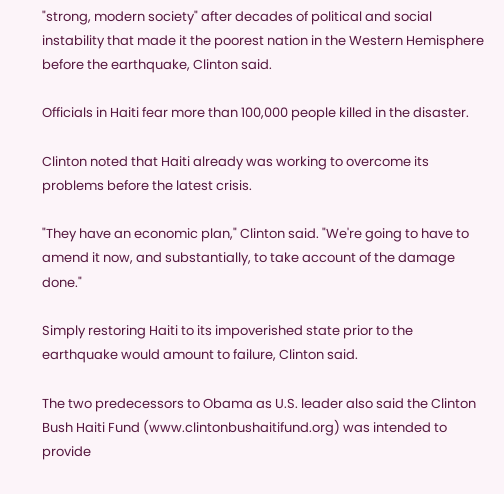"strong, modern society" after decades of political and social instability that made it the poorest nation in the Western Hemisphere before the earthquake, Clinton said.

Officials in Haiti fear more than 100,000 people killed in the disaster.

Clinton noted that Haiti already was working to overcome its problems before the latest crisis.

"They have an economic plan," Clinton said. "We're going to have to amend it now, and substantially, to take account of the damage done."

Simply restoring Haiti to its impoverished state prior to the earthquake would amount to failure, Clinton said.

The two predecessors to Obama as U.S. leader also said the Clinton Bush Haiti Fund (www.clintonbushaitifund.org) was intended to provide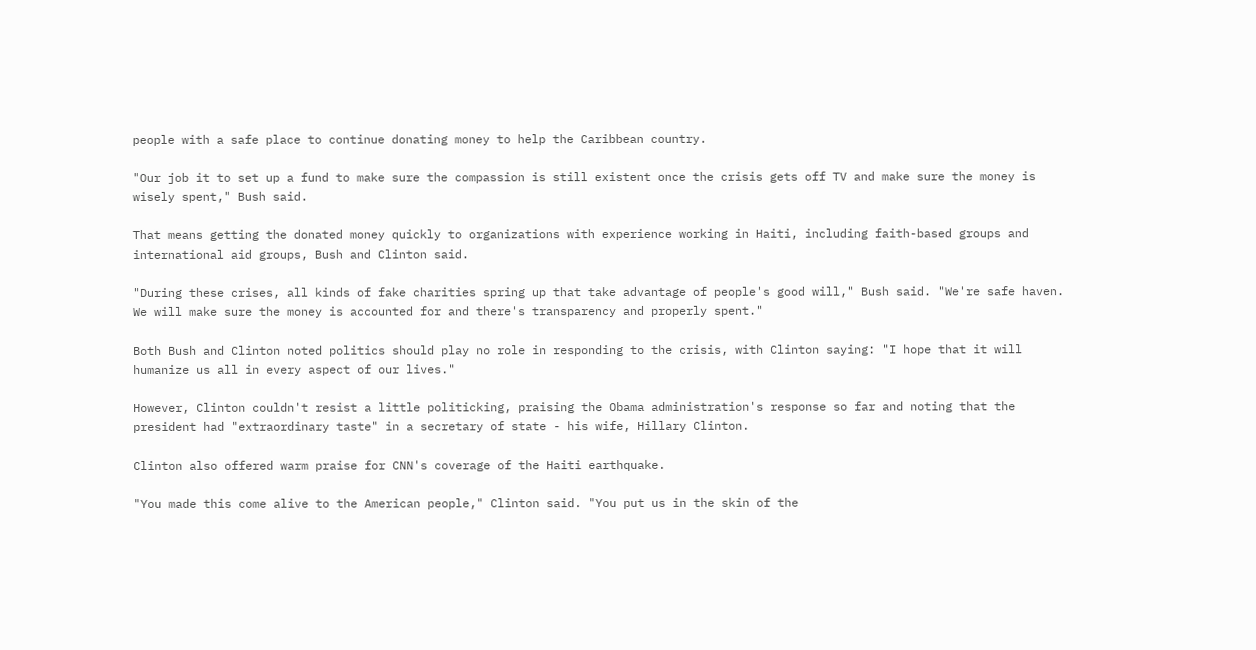people with a safe place to continue donating money to help the Caribbean country.

"Our job it to set up a fund to make sure the compassion is still existent once the crisis gets off TV and make sure the money is wisely spent," Bush said.

That means getting the donated money quickly to organizations with experience working in Haiti, including faith-based groups and international aid groups, Bush and Clinton said.

"During these crises, all kinds of fake charities spring up that take advantage of people's good will," Bush said. "We're safe haven. We will make sure the money is accounted for and there's transparency and properly spent."

Both Bush and Clinton noted politics should play no role in responding to the crisis, with Clinton saying: "I hope that it will humanize us all in every aspect of our lives."

However, Clinton couldn't resist a little politicking, praising the Obama administration's response so far and noting that the president had "extraordinary taste" in a secretary of state - his wife, Hillary Clinton.

Clinton also offered warm praise for CNN's coverage of the Haiti earthquake.

"You made this come alive to the American people," Clinton said. "You put us in the skin of the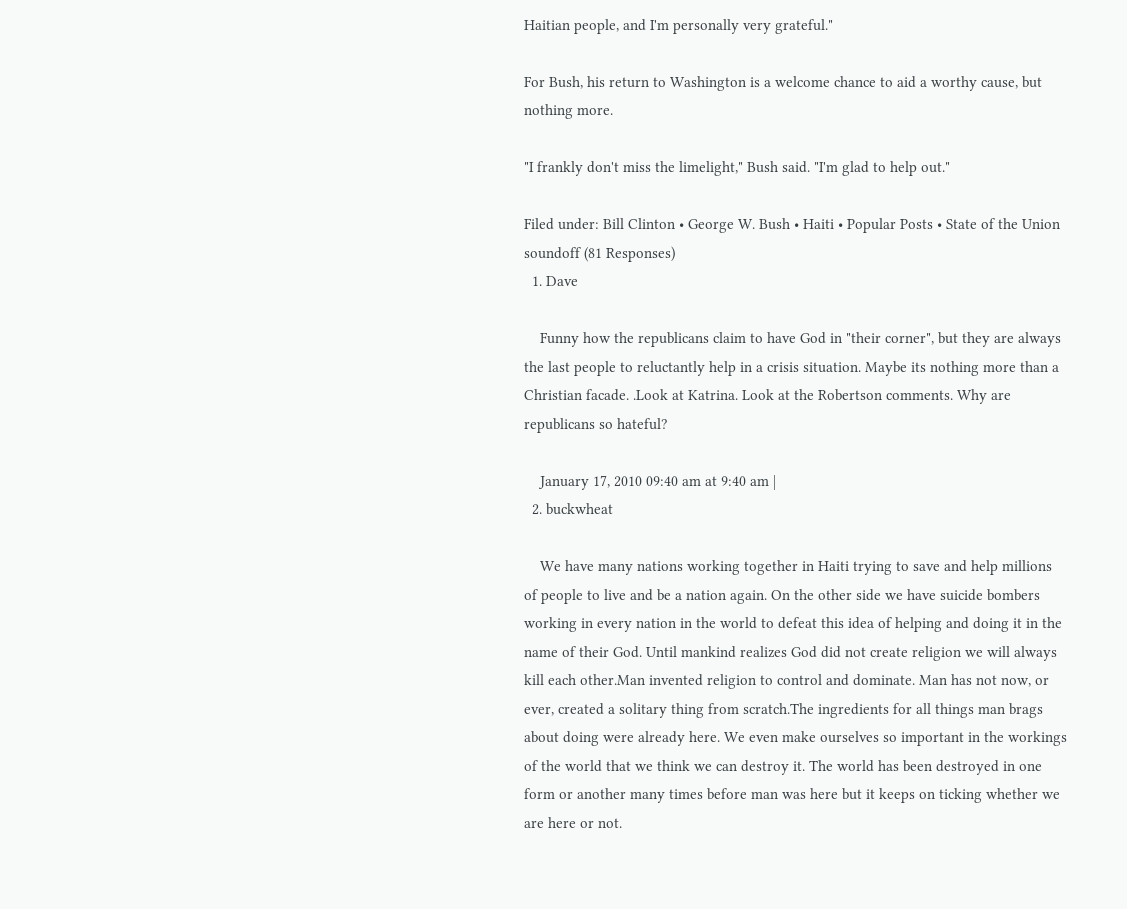Haitian people, and I'm personally very grateful."

For Bush, his return to Washington is a welcome chance to aid a worthy cause, but nothing more.

"I frankly don't miss the limelight," Bush said. "I'm glad to help out."

Filed under: Bill Clinton • George W. Bush • Haiti • Popular Posts • State of the Union
soundoff (81 Responses)
  1. Dave

    Funny how the republicans claim to have God in "their corner", but they are always the last people to reluctantly help in a crisis situation. Maybe its nothing more than a Christian facade. .Look at Katrina. Look at the Robertson comments. Why are republicans so hateful?

    January 17, 2010 09:40 am at 9:40 am |
  2. buckwheat

    We have many nations working together in Haiti trying to save and help millions of people to live and be a nation again. On the other side we have suicide bombers working in every nation in the world to defeat this idea of helping and doing it in the name of their God. Until mankind realizes God did not create religion we will always kill each other.Man invented religion to control and dominate. Man has not now, or ever, created a solitary thing from scratch.The ingredients for all things man brags about doing were already here. We even make ourselves so important in the workings of the world that we think we can destroy it. The world has been destroyed in one form or another many times before man was here but it keeps on ticking whether we are here or not.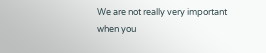We are not really very important when you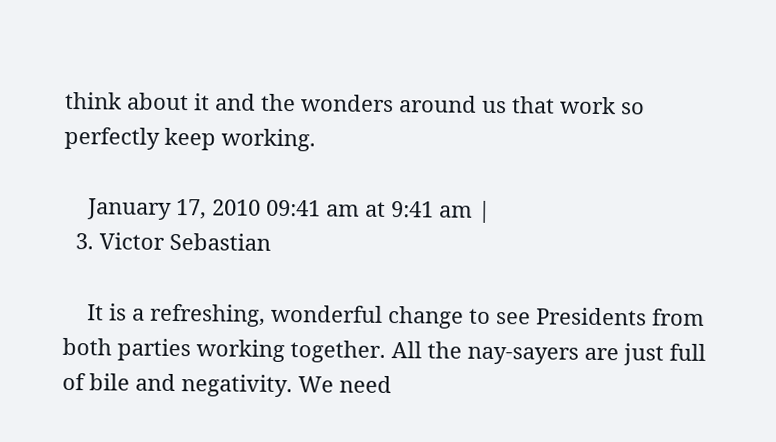think about it and the wonders around us that work so perfectly keep working.

    January 17, 2010 09:41 am at 9:41 am |
  3. Victor Sebastian

    It is a refreshing, wonderful change to see Presidents from both parties working together. All the nay-sayers are just full of bile and negativity. We need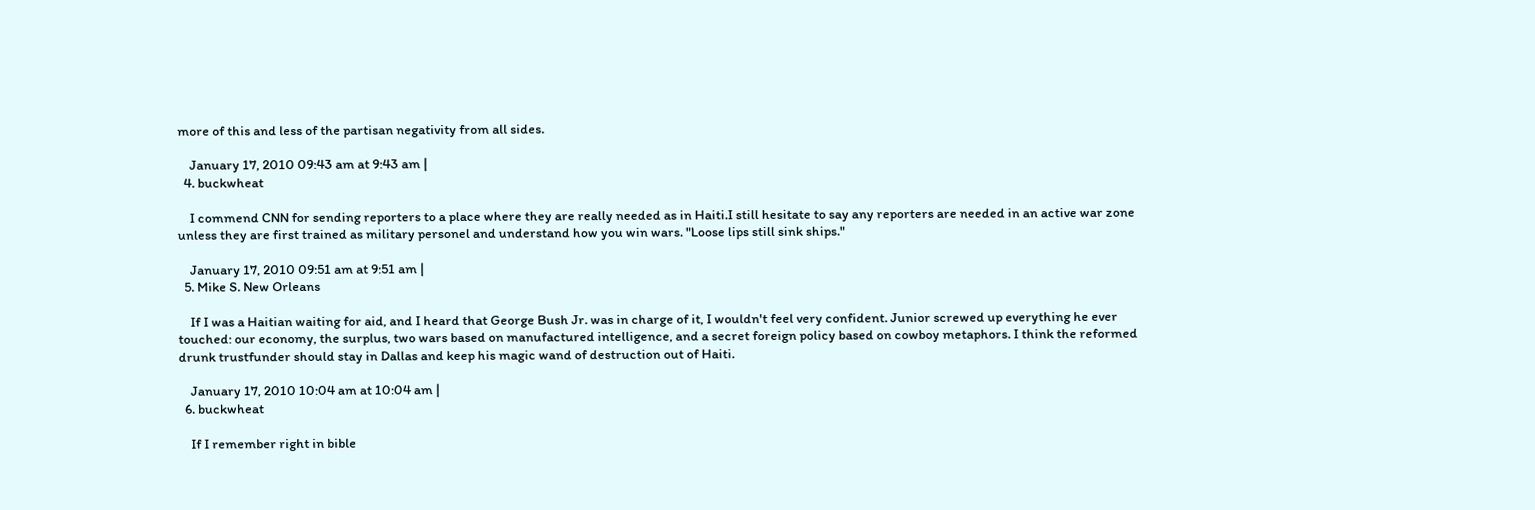more of this and less of the partisan negativity from all sides.

    January 17, 2010 09:43 am at 9:43 am |
  4. buckwheat

    I commend CNN for sending reporters to a place where they are really needed as in Haiti.I still hesitate to say any reporters are needed in an active war zone unless they are first trained as military personel and understand how you win wars. "Loose lips still sink ships."

    January 17, 2010 09:51 am at 9:51 am |
  5. Mike S. New Orleans

    If I was a Haitian waiting for aid, and I heard that George Bush Jr. was in charge of it, I wouldn't feel very confident. Junior screwed up everything he ever touched: our economy, the surplus, two wars based on manufactured intelligence, and a secret foreign policy based on cowboy metaphors. I think the reformed drunk trustfunder should stay in Dallas and keep his magic wand of destruction out of Haiti.

    January 17, 2010 10:04 am at 10:04 am |
  6. buckwheat

    If I remember right in bible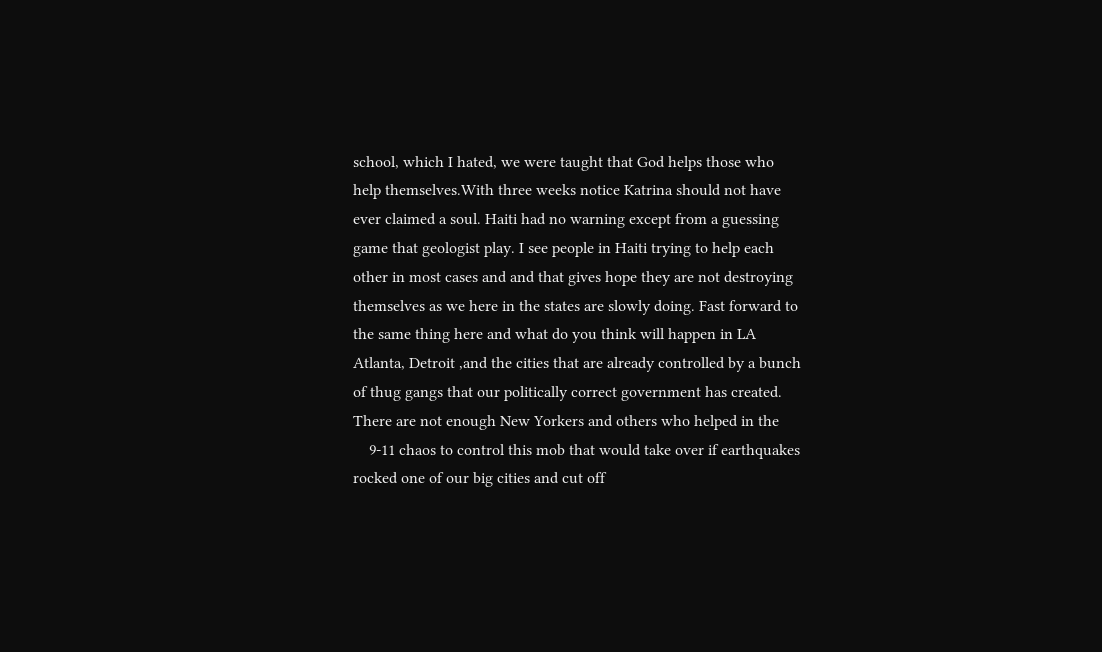school, which I hated, we were taught that God helps those who help themselves.With three weeks notice Katrina should not have ever claimed a soul. Haiti had no warning except from a guessing game that geologist play. I see people in Haiti trying to help each other in most cases and and that gives hope they are not destroying themselves as we here in the states are slowly doing. Fast forward to the same thing here and what do you think will happen in LA Atlanta, Detroit ,and the cities that are already controlled by a bunch of thug gangs that our politically correct government has created. There are not enough New Yorkers and others who helped in the
    9-11 chaos to control this mob that would take over if earthquakes rocked one of our big cities and cut off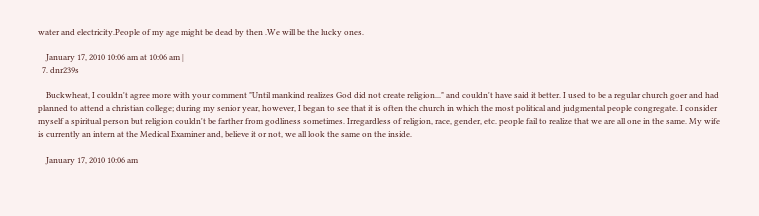water and electricity.People of my age might be dead by then .We will be the lucky ones.

    January 17, 2010 10:06 am at 10:06 am |
  7. dnr239s

    Buckwheat, I couldn't agree more with your comment "Until mankind realizes God did not create religion..." and couldn't have said it better. I used to be a regular church goer and had planned to attend a christian college; during my senior year, however, I began to see that it is often the church in which the most political and judgmental people congregate. I consider myself a spiritual person but religion couldn't be farther from godliness sometimes. Irregardless of religion, race, gender, etc. people fail to realize that we are all one in the same. My wife is currently an intern at the Medical Examiner and, believe it or not, we all look the same on the inside.

    January 17, 2010 10:06 am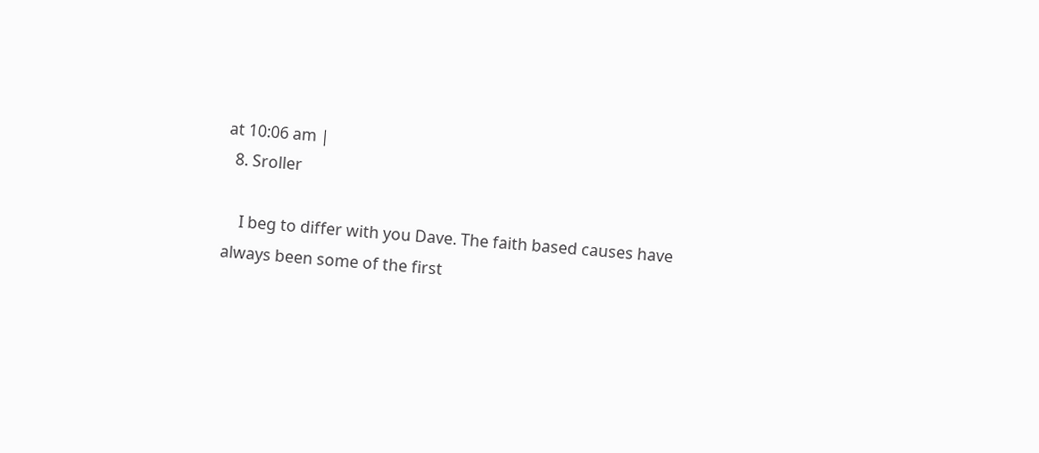at 10:06 am |
  8. Sroller

    I beg to differ with you Dave. The faith based causes have always been some of the first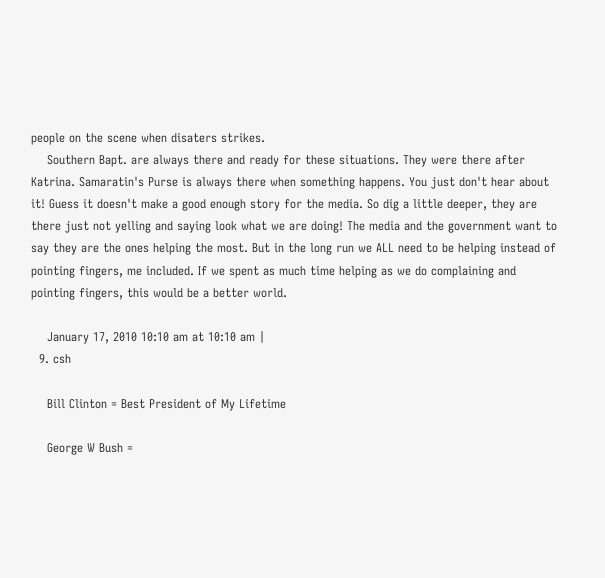people on the scene when disaters strikes.
    Southern Bapt. are always there and ready for these situations. They were there after Katrina. Samaratin's Purse is always there when something happens. You just don't hear about it! Guess it doesn't make a good enough story for the media. So dig a little deeper, they are there just not yelling and saying look what we are doing! The media and the government want to say they are the ones helping the most. But in the long run we ALL need to be helping instead of pointing fingers, me included. If we spent as much time helping as we do complaining and pointing fingers, this would be a better world.

    January 17, 2010 10:10 am at 10:10 am |
  9. csh

    Bill Clinton = Best President of My Lifetime

    George W Bush =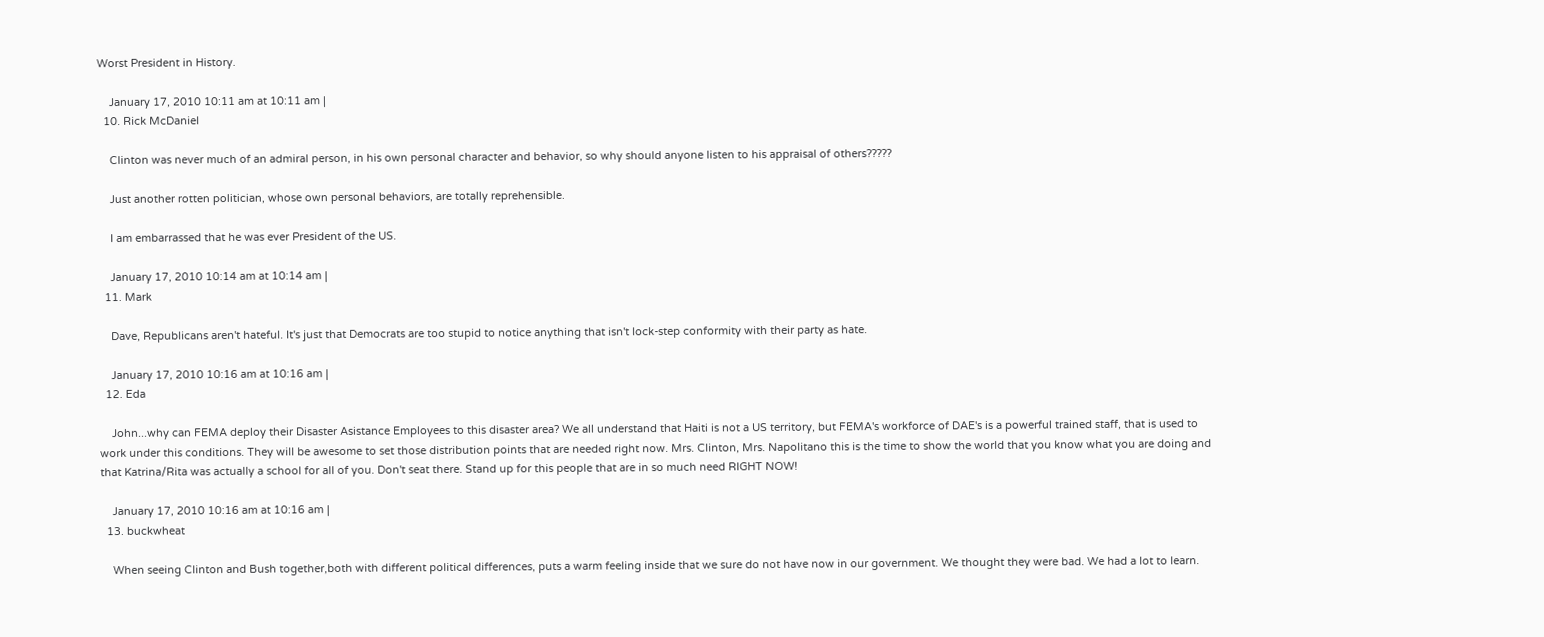Worst President in History.

    January 17, 2010 10:11 am at 10:11 am |
  10. Rick McDaniel

    Clinton was never much of an admiral person, in his own personal character and behavior, so why should anyone listen to his appraisal of others?????

    Just another rotten politician, whose own personal behaviors, are totally reprehensible.

    I am embarrassed that he was ever President of the US.

    January 17, 2010 10:14 am at 10:14 am |
  11. Mark

    Dave, Republicans aren't hateful. It's just that Democrats are too stupid to notice anything that isn't lock-step conformity with their party as hate.

    January 17, 2010 10:16 am at 10:16 am |
  12. Eda

    John...why can FEMA deploy their Disaster Asistance Employees to this disaster area? We all understand that Haiti is not a US territory, but FEMA's workforce of DAE's is a powerful trained staff, that is used to work under this conditions. They will be awesome to set those distribution points that are needed right now. Mrs. Clinton, Mrs. Napolitano this is the time to show the world that you know what you are doing and that Katrina/Rita was actually a school for all of you. Don't seat there. Stand up for this people that are in so much need RIGHT NOW!

    January 17, 2010 10:16 am at 10:16 am |
  13. buckwheat

    When seeing Clinton and Bush together,both with different political differences, puts a warm feeling inside that we sure do not have now in our government. We thought they were bad. We had a lot to learn.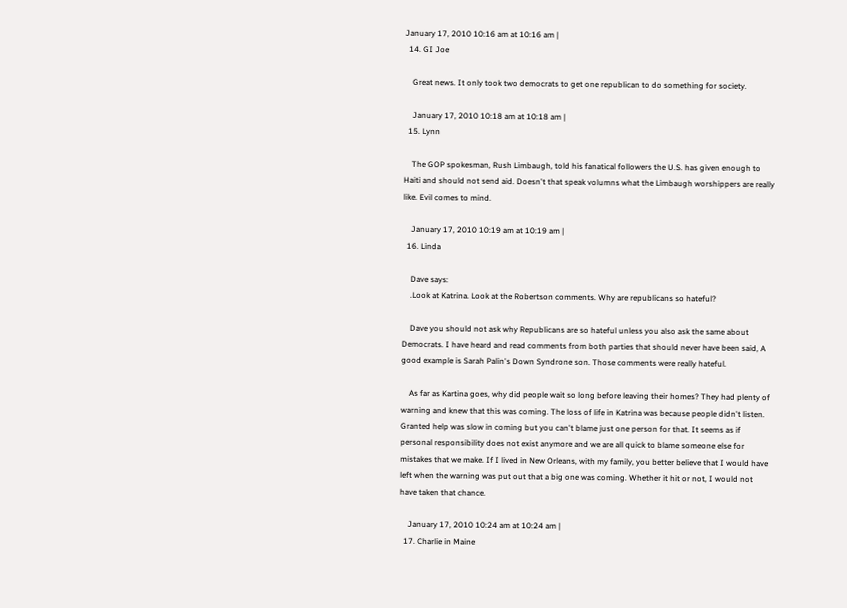January 17, 2010 10:16 am at 10:16 am |
  14. GI Joe

    Great news. It only took two democrats to get one republican to do something for society.

    January 17, 2010 10:18 am at 10:18 am |
  15. Lynn

    The GOP spokesman, Rush Limbaugh, told his fanatical followers the U.S. has given enough to Haiti and should not send aid. Doesn't that speak volumns what the Limbaugh worshippers are really like. Evil comes to mind.

    January 17, 2010 10:19 am at 10:19 am |
  16. Linda

    Dave says:
    .Look at Katrina. Look at the Robertson comments. Why are republicans so hateful?

    Dave you should not ask why Republicans are so hateful unless you also ask the same about Democrats. I have heard and read comments from both parties that should never have been said, A good example is Sarah Palin's Down Syndrone son. Those comments were really hateful.

    As far as Kartina goes, why did people wait so long before leaving their homes? They had plenty of warning and knew that this was coming. The loss of life in Katrina was because people didn't listen. Granted help was slow in coming but you can't blame just one person for that. It seems as if personal responsibility does not exist anymore and we are all quick to blame someone else for mistakes that we make. If I lived in New Orleans, with my family, you better believe that I would have left when the warning was put out that a big one was coming. Whether it hit or not, I would not have taken that chance.

    January 17, 2010 10:24 am at 10:24 am |
  17. Charlie in Maine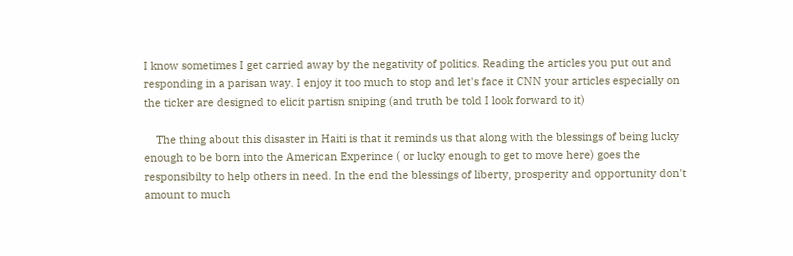I know sometimes I get carried away by the negativity of politics. Reading the articles you put out and responding in a parisan way. I enjoy it too much to stop and let's face it CNN your articles especially on the ticker are designed to elicit partisn sniping (and truth be told I look forward to it)

    The thing about this disaster in Haiti is that it reminds us that along with the blessings of being lucky enough to be born into the American Experince ( or lucky enough to get to move here) goes the responsibilty to help others in need. In the end the blessings of liberty, prosperity and opportunity don't amount to much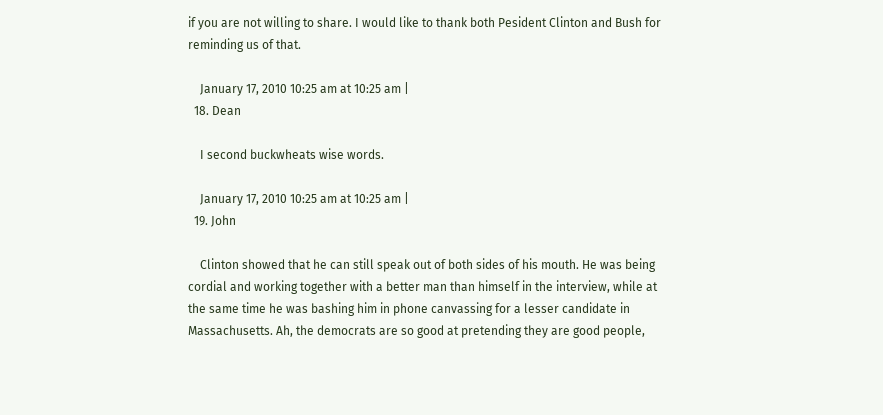if you are not willing to share. I would like to thank both Pesident Clinton and Bush for reminding us of that.

    January 17, 2010 10:25 am at 10:25 am |
  18. Dean

    I second buckwheats wise words.

    January 17, 2010 10:25 am at 10:25 am |
  19. John

    Clinton showed that he can still speak out of both sides of his mouth. He was being cordial and working together with a better man than himself in the interview, while at the same time he was bashing him in phone canvassing for a lesser candidate in Massachusetts. Ah, the democrats are so good at pretending they are good people,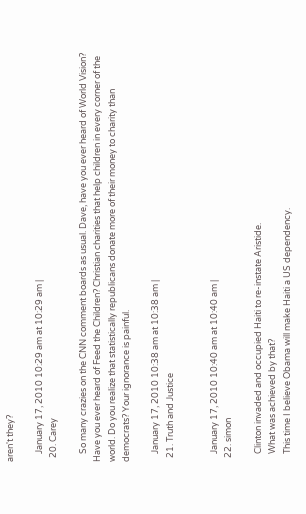aren't they?

    January 17, 2010 10:29 am at 10:29 am |
  20. Carey

    So many crazies on the CNN comment boards as usual. Dave, have you ever heard of World Vision? Have you ever heard of Feed the Children? Christian charities that help children in every corner of the world. Do you realize that statistically republicans donate more of their money to charity than democrats? Your ignorance is painful.

    January 17, 2010 10:38 am at 10:38 am |
  21. Truth and Justice


    January 17, 2010 10:40 am at 10:40 am |
  22. simon

    Clinton invaded and occupied Haiti to re-instate Aristide.
    What was achieved by that?
    This time I believe Obama will make Haiti a US dependency.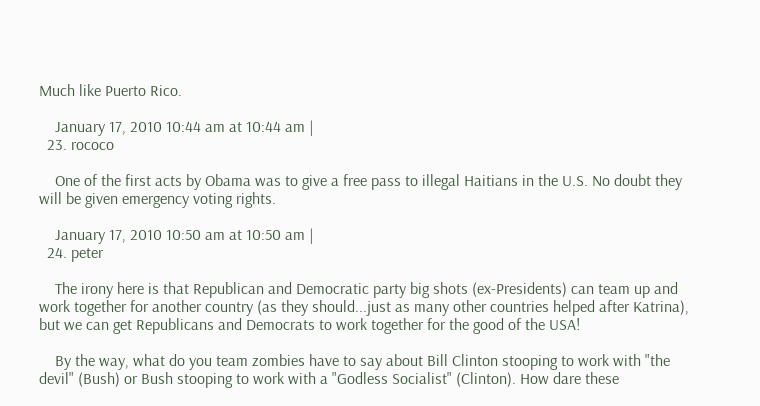Much like Puerto Rico.

    January 17, 2010 10:44 am at 10:44 am |
  23. rococo

    One of the first acts by Obama was to give a free pass to illegal Haitians in the U.S. No doubt they will be given emergency voting rights.

    January 17, 2010 10:50 am at 10:50 am |
  24. peter

    The irony here is that Republican and Democratic party big shots (ex-Presidents) can team up and work together for another country (as they should...just as many other countries helped after Katrina), but we can get Republicans and Democrats to work together for the good of the USA!

    By the way, what do you team zombies have to say about Bill Clinton stooping to work with "the devil" (Bush) or Bush stooping to work with a "Godless Socialist" (Clinton). How dare these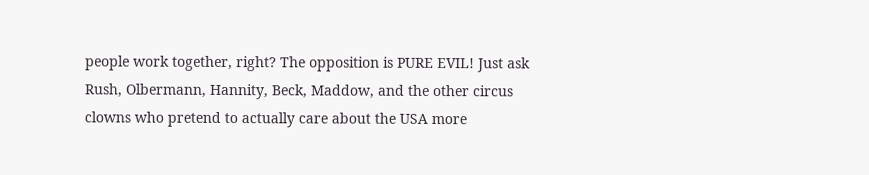people work together, right? The opposition is PURE EVIL! Just ask Rush, Olbermann, Hannity, Beck, Maddow, and the other circus clowns who pretend to actually care about the USA more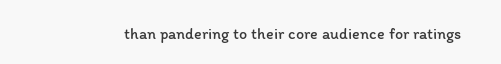than pandering to their core audience for ratings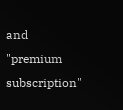and "premium subscription"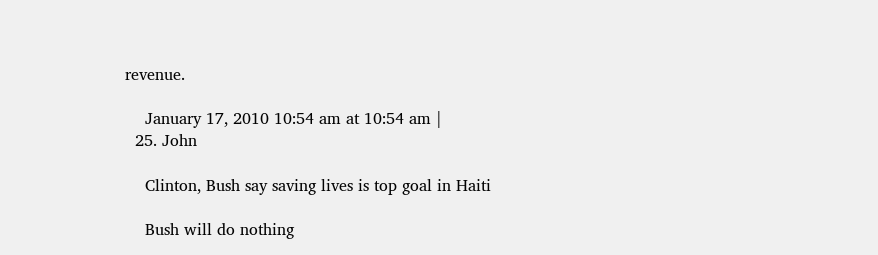revenue.

    January 17, 2010 10:54 am at 10:54 am |
  25. John

    Clinton, Bush say saving lives is top goal in Haiti

    Bush will do nothing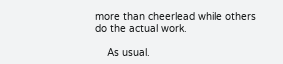more than cheerlead while others do the actual work.

    As usual.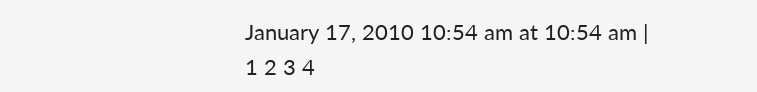January 17, 2010 10:54 am at 10:54 am |
1 2 3 4